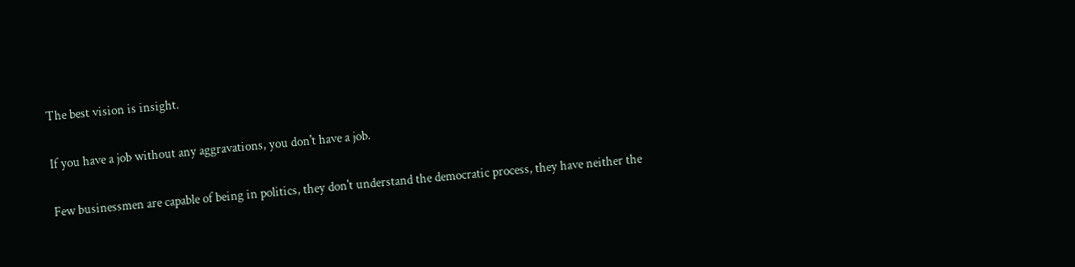The best vision is insight.

If you have a job without any aggravations, you don't have a job.

Few businessmen are capable of being in politics, they don't understand the democratic process, they have neither the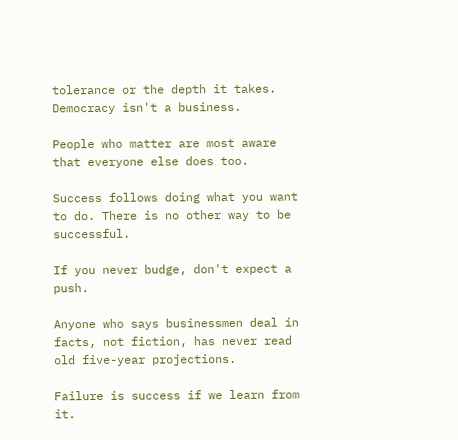tolerance or the depth it takes. Democracy isn't a business.

People who matter are most aware that everyone else does too.

Success follows doing what you want to do. There is no other way to be successful.

If you never budge, don't expect a push.

Anyone who says businessmen deal in facts, not fiction, has never read old five-year projections.

Failure is success if we learn from it.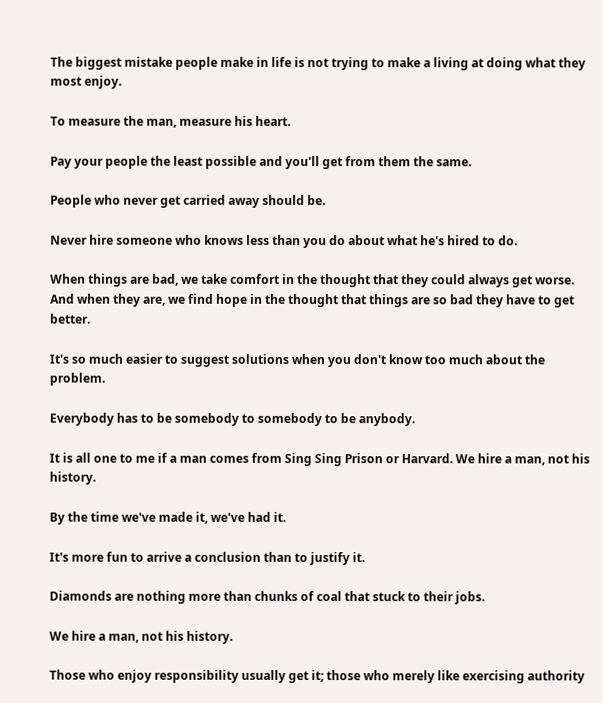The biggest mistake people make in life is not trying to make a living at doing what they most enjoy.

To measure the man, measure his heart.

Pay your people the least possible and you'll get from them the same.

People who never get carried away should be.

Never hire someone who knows less than you do about what he's hired to do.

When things are bad, we take comfort in the thought that they could always get worse. And when they are, we find hope in the thought that things are so bad they have to get better.

It's so much easier to suggest solutions when you don't know too much about the problem.

Everybody has to be somebody to somebody to be anybody.

It is all one to me if a man comes from Sing Sing Prison or Harvard. We hire a man, not his history.

By the time we've made it, we've had it.

It's more fun to arrive a conclusion than to justify it.

Diamonds are nothing more than chunks of coal that stuck to their jobs.

We hire a man, not his history.

Those who enjoy responsibility usually get it; those who merely like exercising authority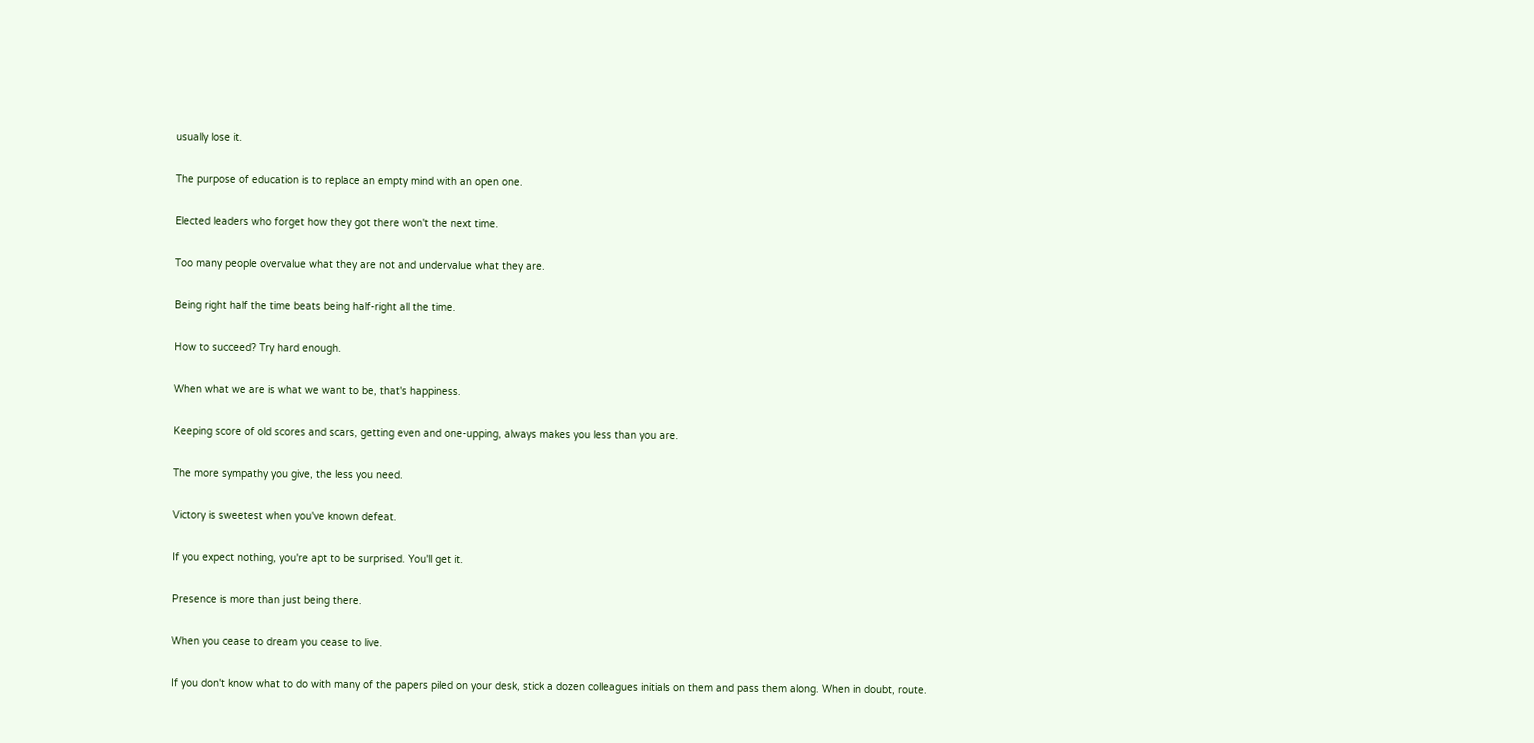usually lose it.

The purpose of education is to replace an empty mind with an open one.

Elected leaders who forget how they got there won't the next time.

Too many people overvalue what they are not and undervalue what they are.

Being right half the time beats being half-right all the time.

How to succeed? Try hard enough.

When what we are is what we want to be, that's happiness.

Keeping score of old scores and scars, getting even and one-upping, always makes you less than you are.

The more sympathy you give, the less you need.

Victory is sweetest when you've known defeat.

If you expect nothing, you're apt to be surprised. You'll get it.

Presence is more than just being there.

When you cease to dream you cease to live.

If you don't know what to do with many of the papers piled on your desk, stick a dozen colleagues initials on them and pass them along. When in doubt, route.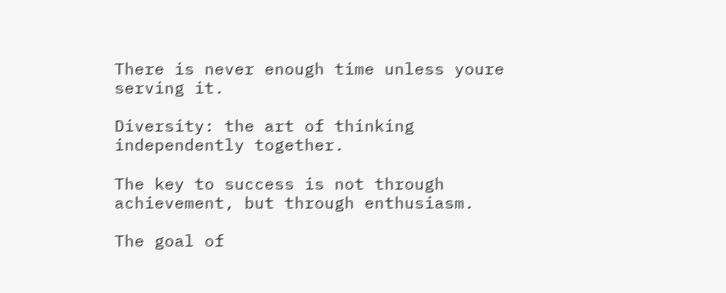There is never enough time unless youre serving it.

Diversity: the art of thinking independently together.

The key to success is not through achievement, but through enthusiasm.

The goal of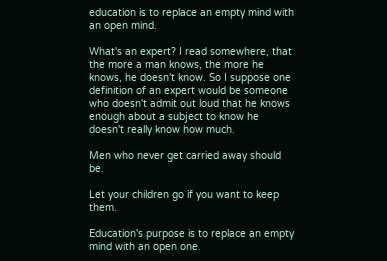education is to replace an empty mind with an open mind.

What's an expert? I read somewhere, that the more a man knows, the more he knows, he doesn't know. So I suppose one definition of an expert would be someone who doesn't admit out loud that he knows enough about a subject to know he doesn't really know how much.

Men who never get carried away should be.

Let your children go if you want to keep them.

Education's purpose is to replace an empty mind with an open one.